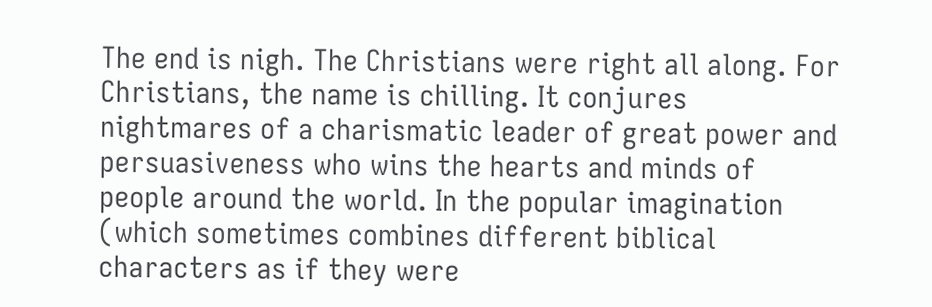The end is nigh. The Christians were right all along. For Christians, the name is chilling. It conjures nightmares of a charismatic leader of great power and persuasiveness who wins the hearts and minds of people around the world. In the popular imagination (which sometimes combines different biblical characters as if they were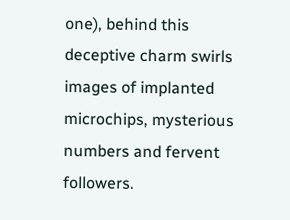one), behind this deceptive charm swirls images of implanted microchips, mysterious numbers and fervent followers.